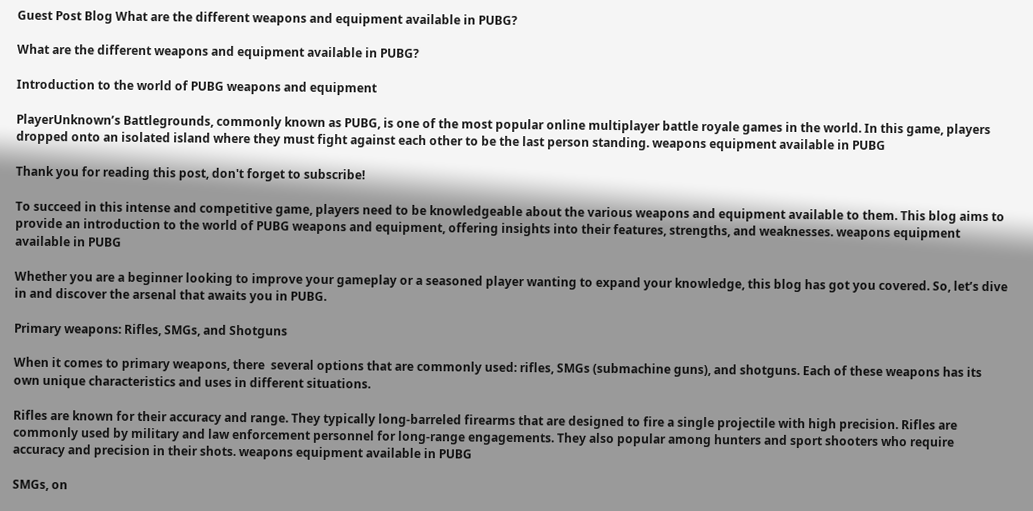Guest Post Blog What are the different weapons and equipment available in PUBG?

What are the different weapons and equipment available in PUBG?

Introduction to the world of PUBG weapons and equipment

PlayerUnknown’s Battlegrounds, commonly known as PUBG, is one of the most popular online multiplayer battle royale games in the world. In this game, players dropped onto an isolated island where they must fight against each other to be the last person standing. weapons equipment available in PUBG

Thank you for reading this post, don't forget to subscribe!

To succeed in this intense and competitive game, players need to be knowledgeable about the various weapons and equipment available to them. This blog aims to provide an introduction to the world of PUBG weapons and equipment, offering insights into their features, strengths, and weaknesses. weapons equipment available in PUBG

Whether you are a beginner looking to improve your gameplay or a seasoned player wanting to expand your knowledge, this blog has got you covered. So, let’s dive in and discover the arsenal that awaits you in PUBG.

Primary weapons: Rifles, SMGs, and Shotguns

When it comes to primary weapons, there  several options that are commonly used: rifles, SMGs (submachine guns), and shotguns. Each of these weapons has its own unique characteristics and uses in different situations.

Rifles are known for their accuracy and range. They typically long-barreled firearms that are designed to fire a single projectile with high precision. Rifles are commonly used by military and law enforcement personnel for long-range engagements. They also popular among hunters and sport shooters who require accuracy and precision in their shots. weapons equipment available in PUBG

SMGs, on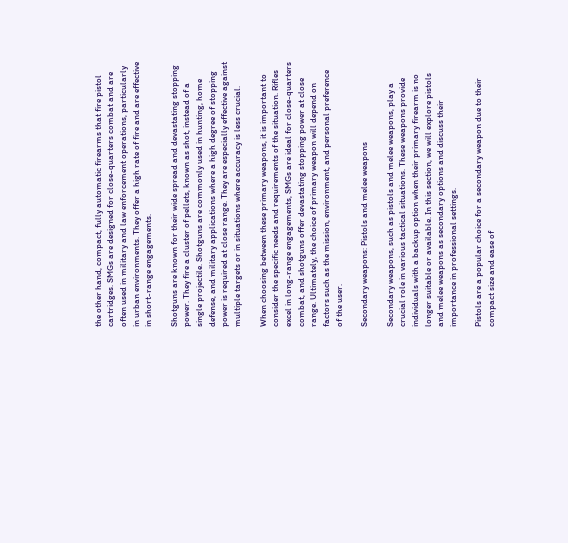the other hand, compact, fully automatic firearms that fire pistol cartridges. SMGs are designed for close-quarters combat and are often used in military and law enforcement operations, particularly in urban environments. They offer a high rate of fire and are effective in short-range engagements.

Shotguns are known for their wide spread and devastating stopping power. They fire a cluster of pellets, known as shot, instead of a single projectile. Shotguns are commonly used in hunting, home defense, and military applications where a high degree of stopping power is required at close range. They are especially effective against multiple targets or in situations where accuracy is less crucial.

When choosing between these primary weapons, it is important to consider the specific needs and requirements of the situation. Rifles excel in long-range engagements, SMGs are ideal for close-quarters combat, and shotguns offer devastating stopping power at close range. Ultimately, the choice of primary weapon will depend on factors such as the mission, environment, and personal preference of the user.

Secondary weapons: Pistols and melee weapons

Secondary weapons, such as pistols and melee weapons, play a crucial role in various tactical situations. These weapons provide individuals with a backup option when their primary firearm is no longer suitable or available. In this section, we will explore pistols and melee weapons as secondary options and discuss their importance in professional settings.

Pistols are a popular choice for a secondary weapon due to their compact size and ease of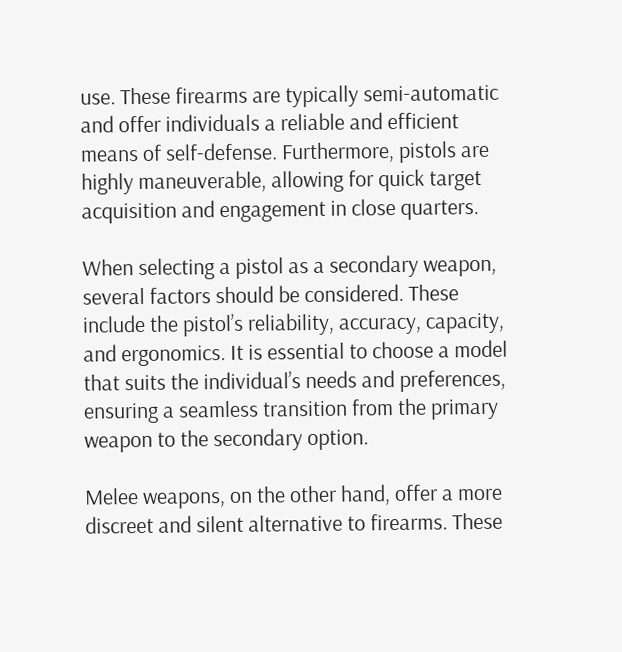use. These firearms are typically semi-automatic and offer individuals a reliable and efficient means of self-defense. Furthermore, pistols are highly maneuverable, allowing for quick target acquisition and engagement in close quarters.

When selecting a pistol as a secondary weapon, several factors should be considered. These include the pistol’s reliability, accuracy, capacity, and ergonomics. It is essential to choose a model that suits the individual’s needs and preferences, ensuring a seamless transition from the primary weapon to the secondary option.

Melee weapons, on the other hand, offer a more discreet and silent alternative to firearms. These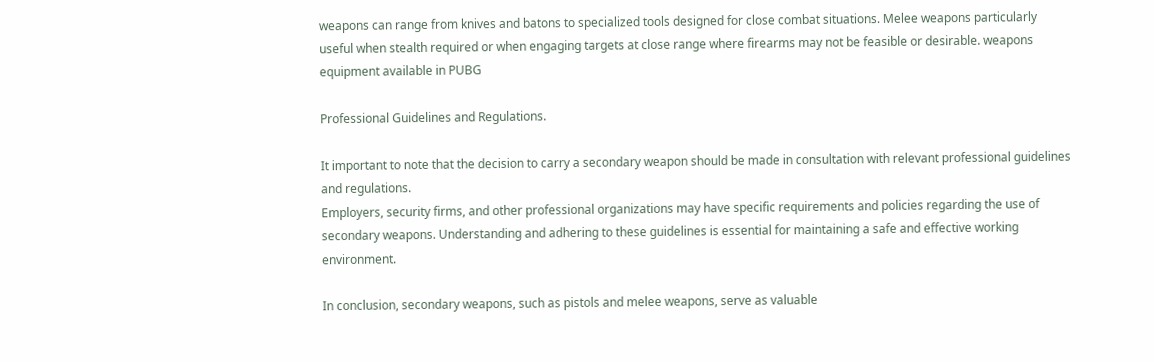weapons can range from knives and batons to specialized tools designed for close combat situations. Melee weapons particularly useful when stealth required or when engaging targets at close range where firearms may not be feasible or desirable. weapons equipment available in PUBG

Professional Guidelines and Regulations.

It important to note that the decision to carry a secondary weapon should be made in consultation with relevant professional guidelines and regulations.
Employers, security firms, and other professional organizations may have specific requirements and policies regarding the use of secondary weapons. Understanding and adhering to these guidelines is essential for maintaining a safe and effective working environment.

In conclusion, secondary weapons, such as pistols and melee weapons, serve as valuable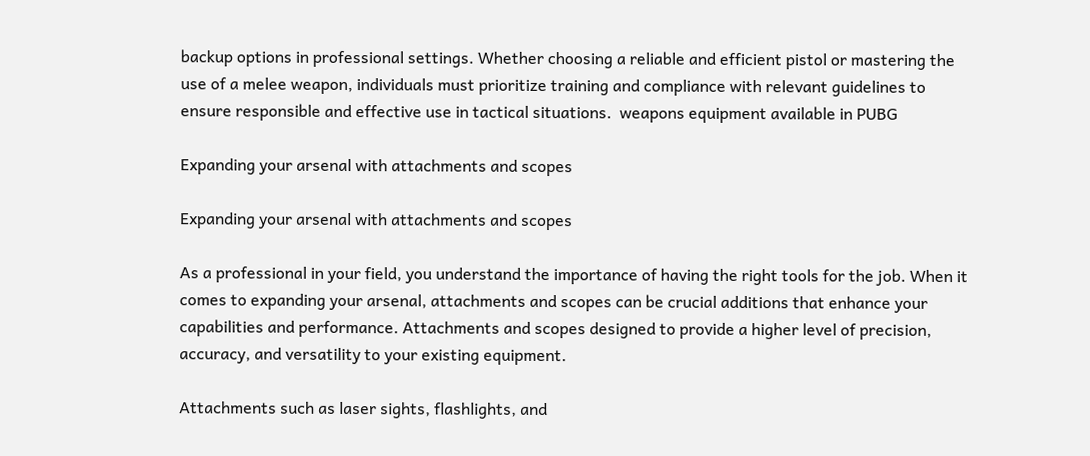backup options in professional settings. Whether choosing a reliable and efficient pistol or mastering the use of a melee weapon, individuals must prioritize training and compliance with relevant guidelines to ensure responsible and effective use in tactical situations.  weapons equipment available in PUBG

Expanding your arsenal with attachments and scopes

Expanding your arsenal with attachments and scopes

As a professional in your field, you understand the importance of having the right tools for the job. When it comes to expanding your arsenal, attachments and scopes can be crucial additions that enhance your capabilities and performance. Attachments and scopes designed to provide a higher level of precision, accuracy, and versatility to your existing equipment.

Attachments such as laser sights, flashlights, and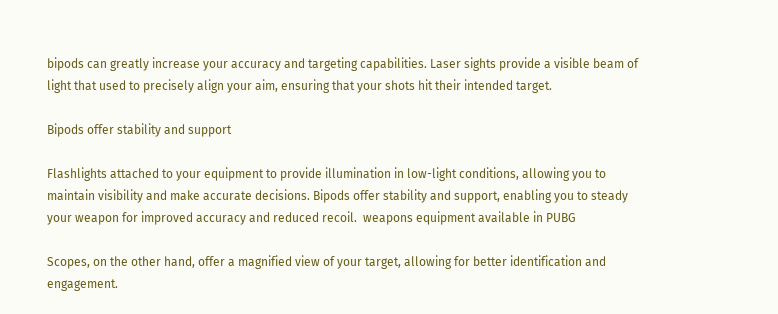bipods can greatly increase your accuracy and targeting capabilities. Laser sights provide a visible beam of light that used to precisely align your aim, ensuring that your shots hit their intended target.

Bipods offer stability and support

Flashlights attached to your equipment to provide illumination in low-light conditions, allowing you to maintain visibility and make accurate decisions. Bipods offer stability and support, enabling you to steady your weapon for improved accuracy and reduced recoil.  weapons equipment available in PUBG

Scopes, on the other hand, offer a magnified view of your target, allowing for better identification and engagement.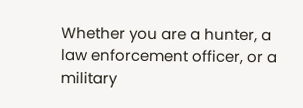Whether you are a hunter, a law enforcement officer, or a military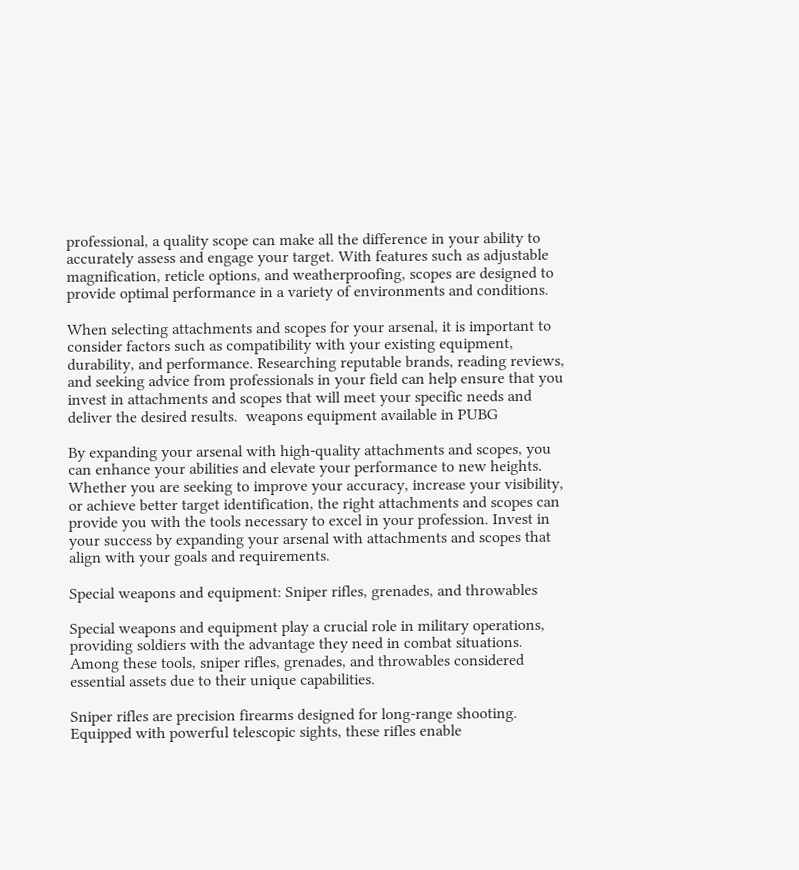professional, a quality scope can make all the difference in your ability to accurately assess and engage your target. With features such as adjustable magnification, reticle options, and weatherproofing, scopes are designed to provide optimal performance in a variety of environments and conditions.

When selecting attachments and scopes for your arsenal, it is important to consider factors such as compatibility with your existing equipment, durability, and performance. Researching reputable brands, reading reviews, and seeking advice from professionals in your field can help ensure that you invest in attachments and scopes that will meet your specific needs and deliver the desired results.  weapons equipment available in PUBG

By expanding your arsenal with high-quality attachments and scopes, you can enhance your abilities and elevate your performance to new heights. Whether you are seeking to improve your accuracy, increase your visibility, or achieve better target identification, the right attachments and scopes can provide you with the tools necessary to excel in your profession. Invest in your success by expanding your arsenal with attachments and scopes that align with your goals and requirements.

Special weapons and equipment: Sniper rifles, grenades, and throwables

Special weapons and equipment play a crucial role in military operations, providing soldiers with the advantage they need in combat situations. Among these tools, sniper rifles, grenades, and throwables considered essential assets due to their unique capabilities.

Sniper rifles are precision firearms designed for long-range shooting. Equipped with powerful telescopic sights, these rifles enable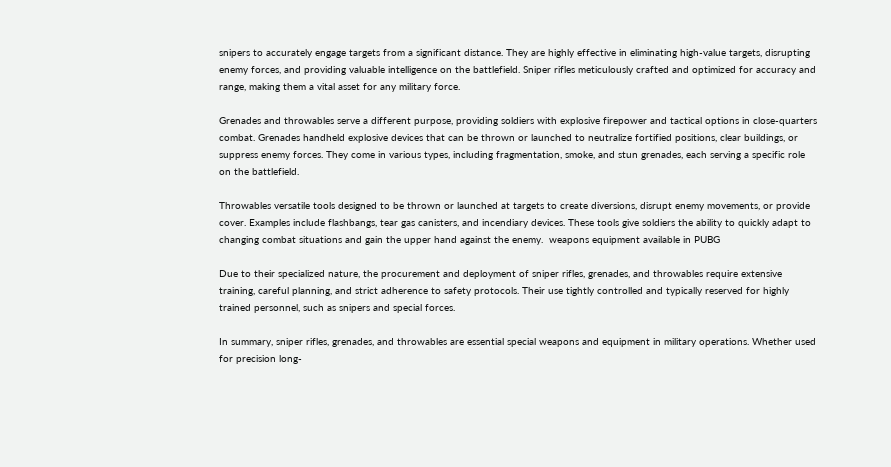snipers to accurately engage targets from a significant distance. They are highly effective in eliminating high-value targets, disrupting enemy forces, and providing valuable intelligence on the battlefield. Sniper rifles meticulously crafted and optimized for accuracy and range, making them a vital asset for any military force.

Grenades and throwables serve a different purpose, providing soldiers with explosive firepower and tactical options in close-quarters combat. Grenades handheld explosive devices that can be thrown or launched to neutralize fortified positions, clear buildings, or suppress enemy forces. They come in various types, including fragmentation, smoke, and stun grenades, each serving a specific role on the battlefield.

Throwables versatile tools designed to be thrown or launched at targets to create diversions, disrupt enemy movements, or provide cover. Examples include flashbangs, tear gas canisters, and incendiary devices. These tools give soldiers the ability to quickly adapt to changing combat situations and gain the upper hand against the enemy.  weapons equipment available in PUBG

Due to their specialized nature, the procurement and deployment of sniper rifles, grenades, and throwables require extensive training, careful planning, and strict adherence to safety protocols. Their use tightly controlled and typically reserved for highly trained personnel, such as snipers and special forces.

In summary, sniper rifles, grenades, and throwables are essential special weapons and equipment in military operations. Whether used for precision long-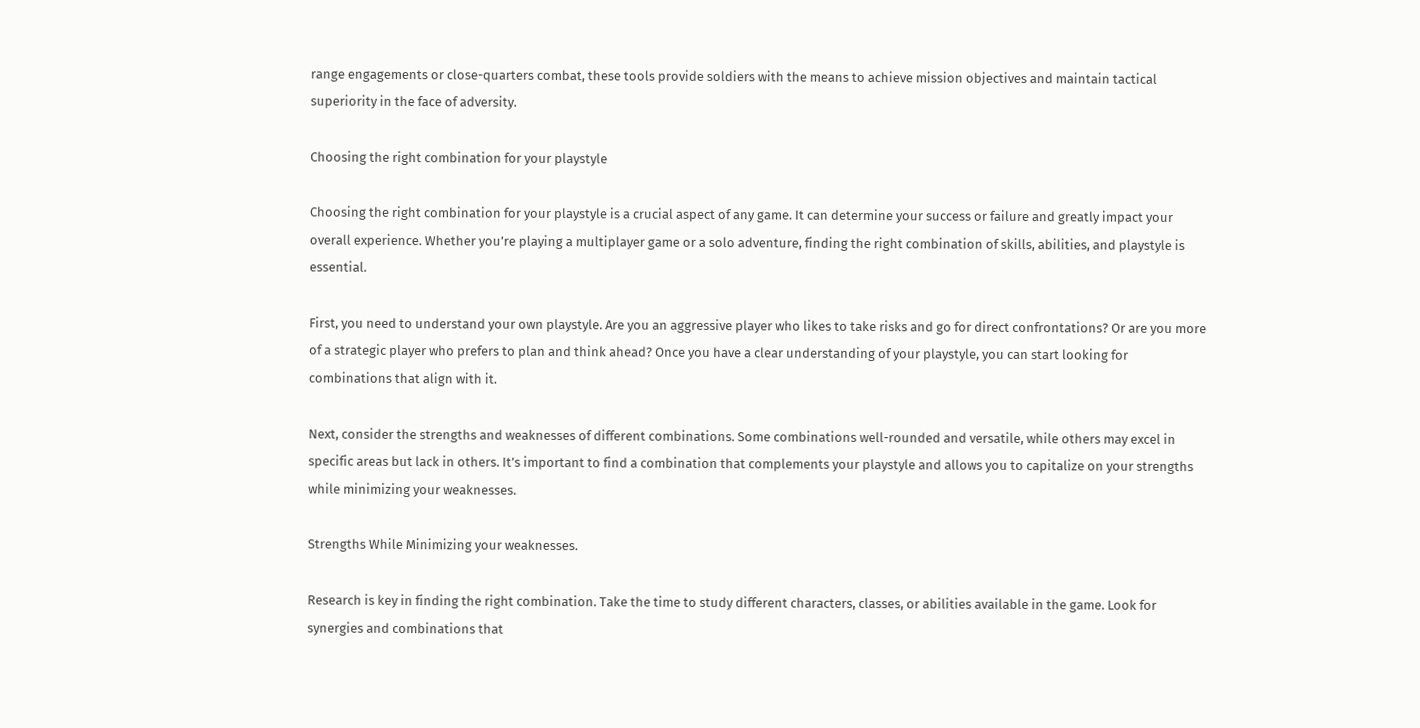range engagements or close-quarters combat, these tools provide soldiers with the means to achieve mission objectives and maintain tactical superiority in the face of adversity.

Choosing the right combination for your playstyle

Choosing the right combination for your playstyle is a crucial aspect of any game. It can determine your success or failure and greatly impact your overall experience. Whether you’re playing a multiplayer game or a solo adventure, finding the right combination of skills, abilities, and playstyle is essential.

First, you need to understand your own playstyle. Are you an aggressive player who likes to take risks and go for direct confrontations? Or are you more of a strategic player who prefers to plan and think ahead? Once you have a clear understanding of your playstyle, you can start looking for combinations that align with it.

Next, consider the strengths and weaknesses of different combinations. Some combinations well-rounded and versatile, while others may excel in specific areas but lack in others. It’s important to find a combination that complements your playstyle and allows you to capitalize on your strengths while minimizing your weaknesses.

Strengths While Minimizing your weaknesses.

Research is key in finding the right combination. Take the time to study different characters, classes, or abilities available in the game. Look for synergies and combinations that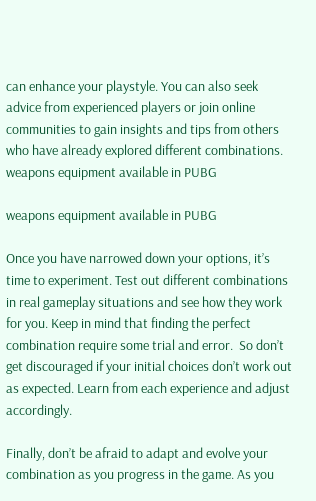can enhance your playstyle. You can also seek advice from experienced players or join online communities to gain insights and tips from others who have already explored different combinations.  weapons equipment available in PUBG

weapons equipment available in PUBG

Once you have narrowed down your options, it’s time to experiment. Test out different combinations in real gameplay situations and see how they work for you. Keep in mind that finding the perfect combination require some trial and error.  So don’t get discouraged if your initial choices don’t work out as expected. Learn from each experience and adjust accordingly.

Finally, don’t be afraid to adapt and evolve your combination as you progress in the game. As you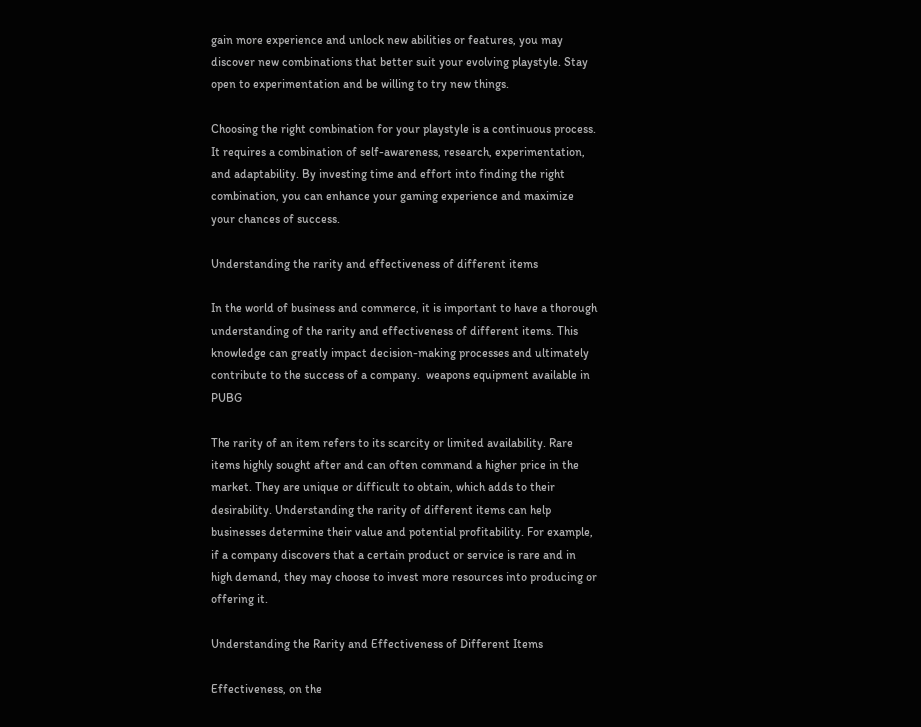gain more experience and unlock new abilities or features, you may discover new combinations that better suit your evolving playstyle. Stay open to experimentation and be willing to try new things.

Choosing the right combination for your playstyle is a continuous process. It requires a combination of self-awareness, research, experimentation, and adaptability. By investing time and effort into finding the right combination, you can enhance your gaming experience and maximize your chances of success.

Understanding the rarity and effectiveness of different items

In the world of business and commerce, it is important to have a thorough understanding of the rarity and effectiveness of different items. This knowledge can greatly impact decision-making processes and ultimately contribute to the success of a company.  weapons equipment available in PUBG

The rarity of an item refers to its scarcity or limited availability. Rare items highly sought after and can often command a higher price in the market. They are unique or difficult to obtain, which adds to their desirability. Understanding the rarity of different items can help businesses determine their value and potential profitability. For example, if a company discovers that a certain product or service is rare and in high demand, they may choose to invest more resources into producing or offering it.

Understanding the Rarity and Effectiveness of Different Items

Effectiveness, on the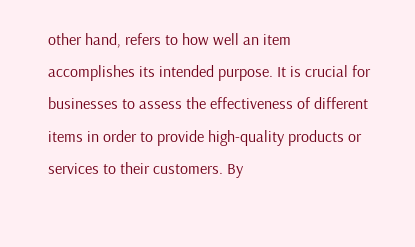other hand, refers to how well an item accomplishes its intended purpose. It is crucial for businesses to assess the effectiveness of different items in order to provide high-quality products or services to their customers. By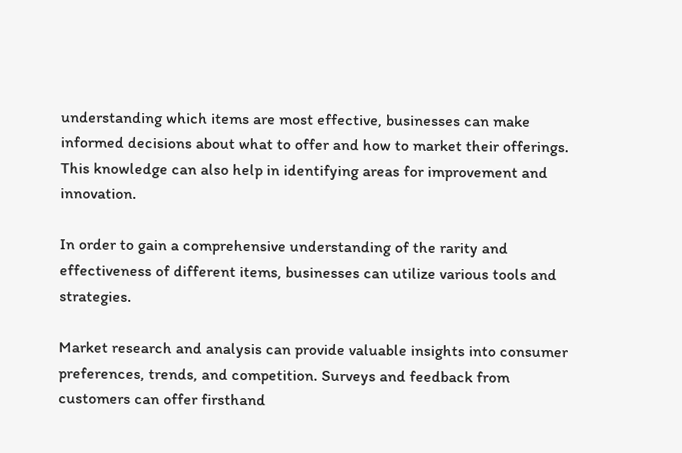understanding which items are most effective, businesses can make informed decisions about what to offer and how to market their offerings. This knowledge can also help in identifying areas for improvement and innovation.

In order to gain a comprehensive understanding of the rarity and effectiveness of different items, businesses can utilize various tools and strategies.

Market research and analysis can provide valuable insights into consumer preferences, trends, and competition. Surveys and feedback from customers can offer firsthand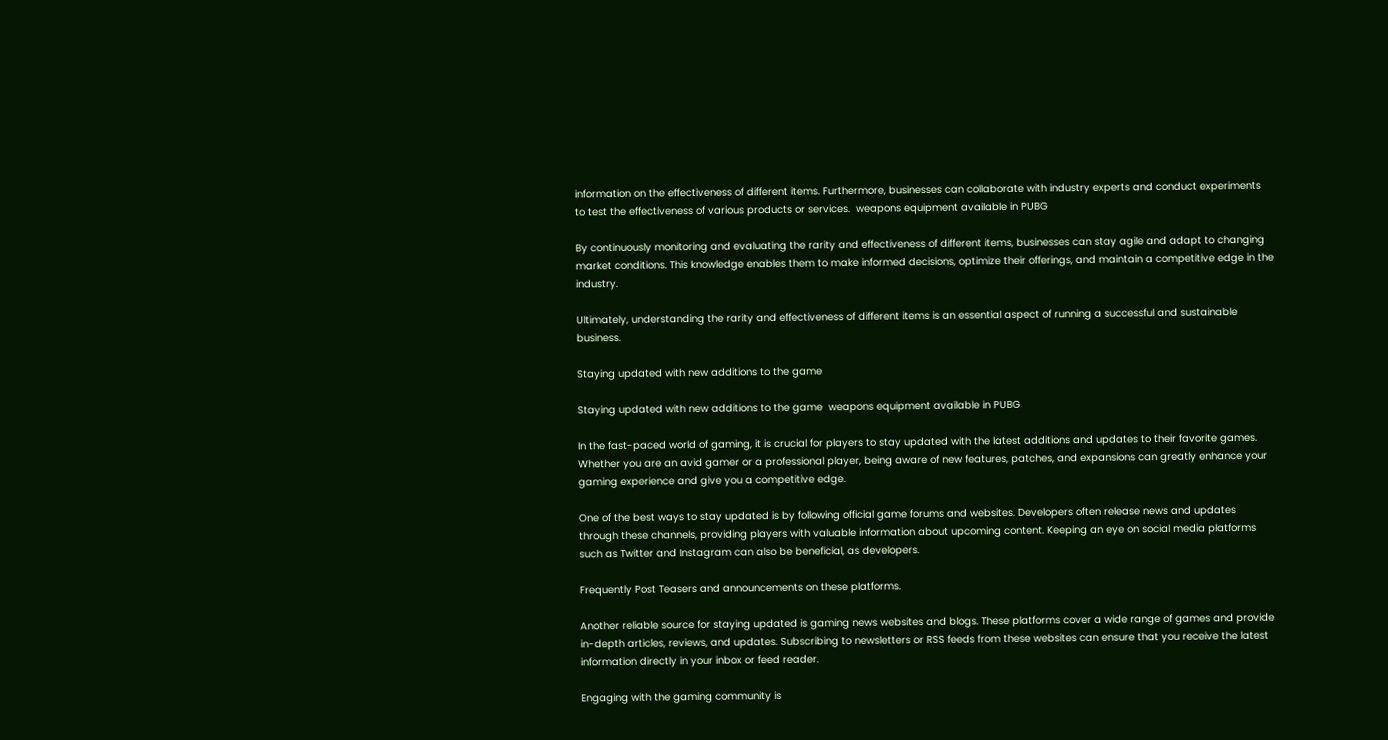information on the effectiveness of different items. Furthermore, businesses can collaborate with industry experts and conduct experiments to test the effectiveness of various products or services.  weapons equipment available in PUBG

By continuously monitoring and evaluating the rarity and effectiveness of different items, businesses can stay agile and adapt to changing market conditions. This knowledge enables them to make informed decisions, optimize their offerings, and maintain a competitive edge in the industry.

Ultimately, understanding the rarity and effectiveness of different items is an essential aspect of running a successful and sustainable business.

Staying updated with new additions to the game

Staying updated with new additions to the game  weapons equipment available in PUBG

In the fast-paced world of gaming, it is crucial for players to stay updated with the latest additions and updates to their favorite games. Whether you are an avid gamer or a professional player, being aware of new features, patches, and expansions can greatly enhance your gaming experience and give you a competitive edge.

One of the best ways to stay updated is by following official game forums and websites. Developers often release news and updates through these channels, providing players with valuable information about upcoming content. Keeping an eye on social media platforms such as Twitter and Instagram can also be beneficial, as developers.

Frequently Post Teasers and announcements on these platforms.

Another reliable source for staying updated is gaming news websites and blogs. These platforms cover a wide range of games and provide in-depth articles, reviews, and updates. Subscribing to newsletters or RSS feeds from these websites can ensure that you receive the latest information directly in your inbox or feed reader.

Engaging with the gaming community is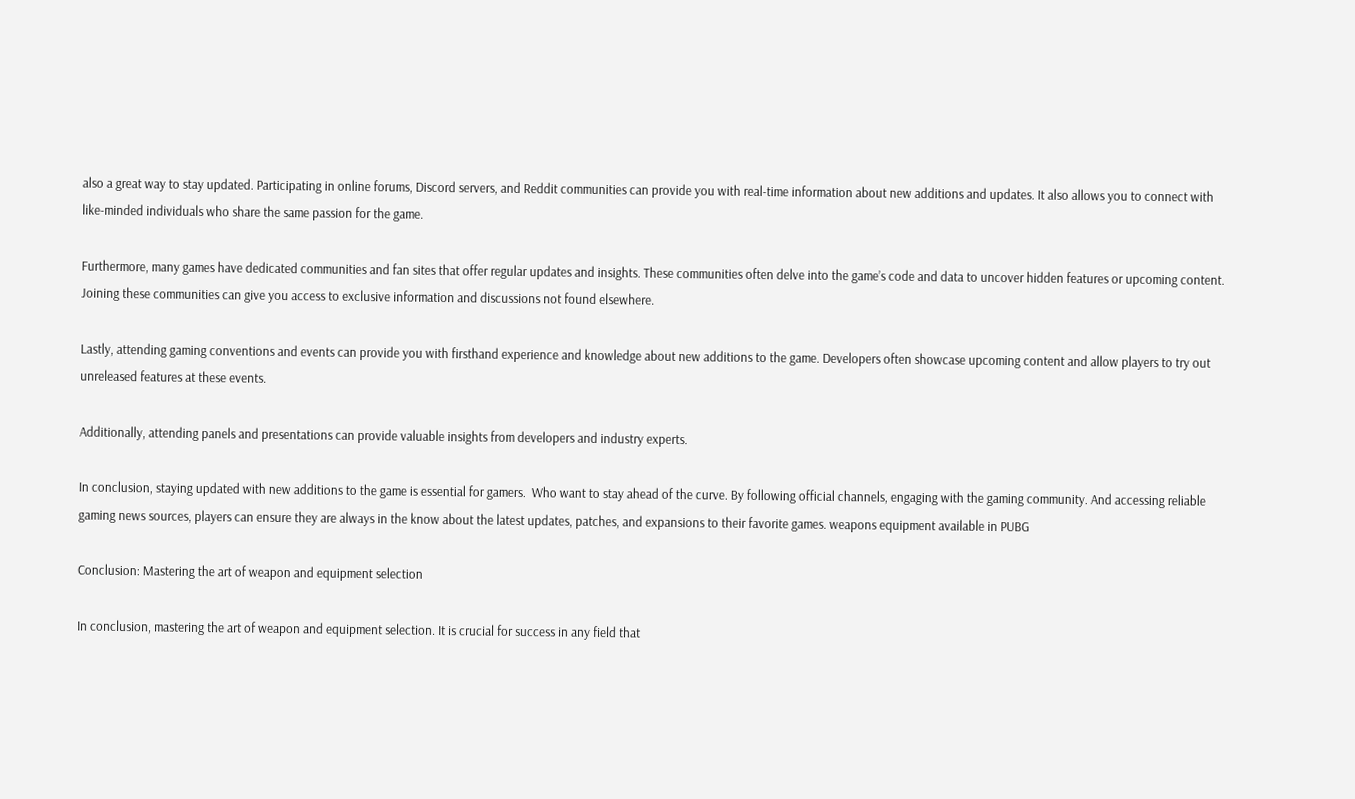also a great way to stay updated. Participating in online forums, Discord servers, and Reddit communities can provide you with real-time information about new additions and updates. It also allows you to connect with like-minded individuals who share the same passion for the game.

Furthermore, many games have dedicated communities and fan sites that offer regular updates and insights. These communities often delve into the game’s code and data to uncover hidden features or upcoming content. Joining these communities can give you access to exclusive information and discussions not found elsewhere.

Lastly, attending gaming conventions and events can provide you with firsthand experience and knowledge about new additions to the game. Developers often showcase upcoming content and allow players to try out unreleased features at these events.

Additionally, attending panels and presentations can provide valuable insights from developers and industry experts.

In conclusion, staying updated with new additions to the game is essential for gamers.  Who want to stay ahead of the curve. By following official channels, engaging with the gaming community. And accessing reliable gaming news sources, players can ensure they are always in the know about the latest updates, patches, and expansions to their favorite games. weapons equipment available in PUBG

Conclusion: Mastering the art of weapon and equipment selection

In conclusion, mastering the art of weapon and equipment selection. It is crucial for success in any field that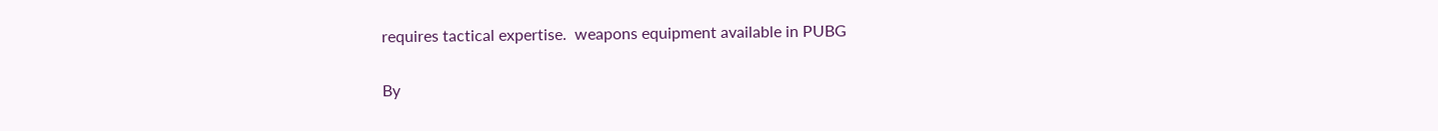requires tactical expertise.  weapons equipment available in PUBG

By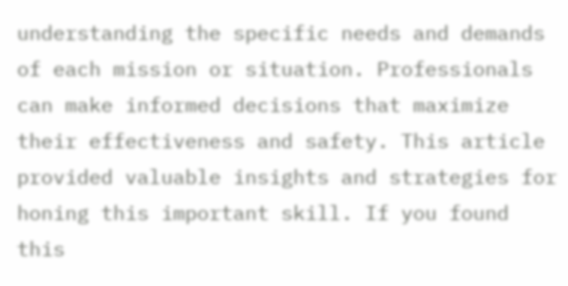understanding the specific needs and demands of each mission or situation. Professionals can make informed decisions that maximize their effectiveness and safety. This article provided valuable insights and strategies for honing this important skill. If you found this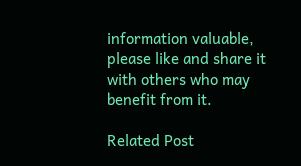information valuable, please like and share it with others who may benefit from it.

Related Post